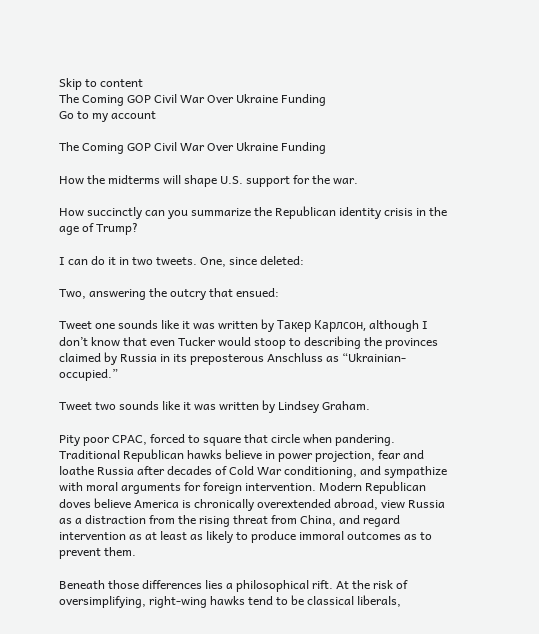Skip to content
The Coming GOP Civil War Over Ukraine Funding
Go to my account

The Coming GOP Civil War Over Ukraine Funding

How the midterms will shape U.S. support for the war.

How succinctly can you summarize the Republican identity crisis in the age of Trump?

I can do it in two tweets. One, since deleted:

Two, answering the outcry that ensued:

Tweet one sounds like it was written by Такер Карлсон, although I don’t know that even Tucker would stoop to describing the provinces claimed by Russia in its preposterous Anschluss as “Ukrainian-occupied.”

Tweet two sounds like it was written by Lindsey Graham.

Pity poor CPAC, forced to square that circle when pandering. Traditional Republican hawks believe in power projection, fear and loathe Russia after decades of Cold War conditioning, and sympathize with moral arguments for foreign intervention. Modern Republican doves believe America is chronically overextended abroad, view Russia as a distraction from the rising threat from China, and regard intervention as at least as likely to produce immoral outcomes as to prevent them.

Beneath those differences lies a philosophical rift. At the risk of oversimplifying, right-wing hawks tend to be classical liberals,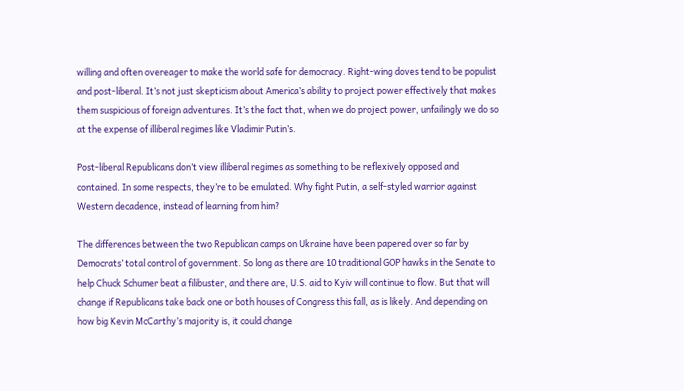willing and often overeager to make the world safe for democracy. Right-wing doves tend to be populist and post-liberal. It’s not just skepticism about America’s ability to project power effectively that makes them suspicious of foreign adventures. It’s the fact that, when we do project power, unfailingly we do so at the expense of illiberal regimes like Vladimir Putin’s.

Post-liberal Republicans don’t view illiberal regimes as something to be reflexively opposed and contained. In some respects, they’re to be emulated. Why fight Putin, a self-styled warrior against Western decadence, instead of learning from him?

The differences between the two Republican camps on Ukraine have been papered over so far by Democrats’ total control of government. So long as there are 10 traditional GOP hawks in the Senate to help Chuck Schumer beat a filibuster, and there are, U.S. aid to Kyiv will continue to flow. But that will change if Republicans take back one or both houses of Congress this fall, as is likely. And depending on how big Kevin McCarthy’s majority is, it could change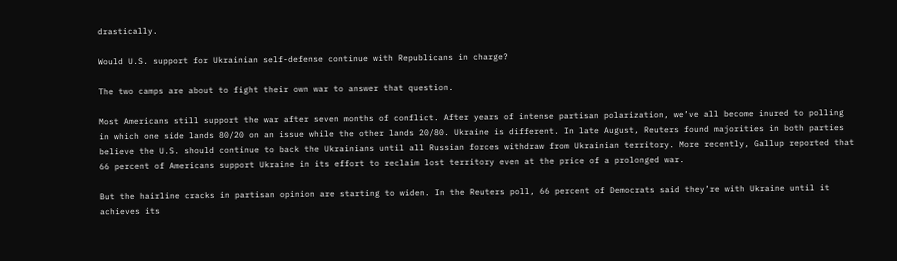drastically.

Would U.S. support for Ukrainian self-defense continue with Republicans in charge?

The two camps are about to fight their own war to answer that question.

Most Americans still support the war after seven months of conflict. After years of intense partisan polarization, we’ve all become inured to polling in which one side lands 80/20 on an issue while the other lands 20/80. Ukraine is different. In late August, Reuters found majorities in both parties believe the U.S. should continue to back the Ukrainians until all Russian forces withdraw from Ukrainian territory. More recently, Gallup reported that 66 percent of Americans support Ukraine in its effort to reclaim lost territory even at the price of a prolonged war.

But the hairline cracks in partisan opinion are starting to widen. In the Reuters poll, 66 percent of Democrats said they’re with Ukraine until it achieves its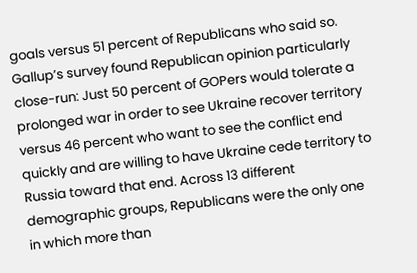goals versus 51 percent of Republicans who said so. Gallup’s survey found Republican opinion particularly close-run: Just 50 percent of GOPers would tolerate a prolonged war in order to see Ukraine recover territory versus 46 percent who want to see the conflict end quickly and are willing to have Ukraine cede territory to Russia toward that end. Across 13 different demographic groups, Republicans were the only one in which more than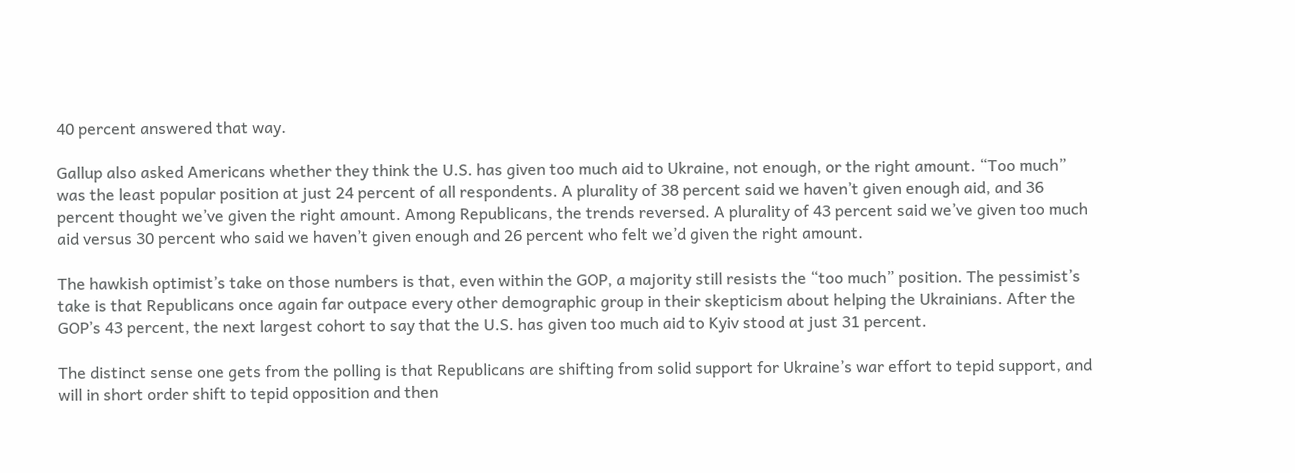40 percent answered that way.

Gallup also asked Americans whether they think the U.S. has given too much aid to Ukraine, not enough, or the right amount. “Too much” was the least popular position at just 24 percent of all respondents. A plurality of 38 percent said we haven’t given enough aid, and 36 percent thought we’ve given the right amount. Among Republicans, the trends reversed. A plurality of 43 percent said we’ve given too much aid versus 30 percent who said we haven’t given enough and 26 percent who felt we’d given the right amount.

The hawkish optimist’s take on those numbers is that, even within the GOP, a majority still resists the “too much” position. The pessimist’s take is that Republicans once again far outpace every other demographic group in their skepticism about helping the Ukrainians. After the GOP’s 43 percent, the next largest cohort to say that the U.S. has given too much aid to Kyiv stood at just 31 percent.

The distinct sense one gets from the polling is that Republicans are shifting from solid support for Ukraine’s war effort to tepid support, and will in short order shift to tepid opposition and then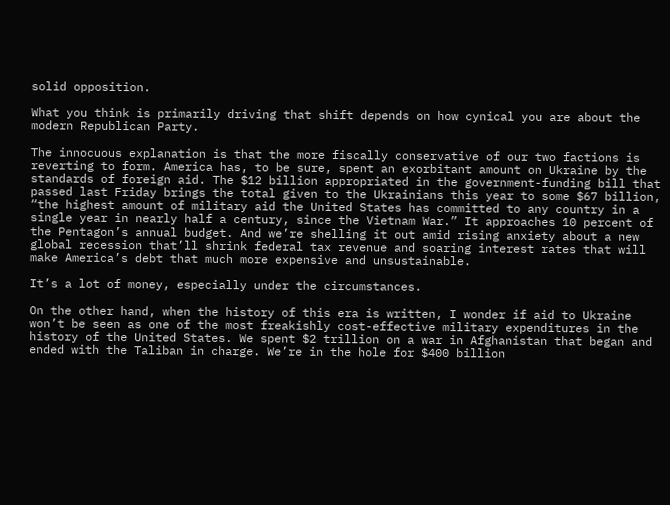solid opposition.

What you think is primarily driving that shift depends on how cynical you are about the modern Republican Party.

The innocuous explanation is that the more fiscally conservative of our two factions is reverting to form. America has, to be sure, spent an exorbitant amount on Ukraine by the standards of foreign aid. The $12 billion appropriated in the government-funding bill that passed last Friday brings the total given to the Ukrainians this year to some $67 billion, “the highest amount of military aid the United States has committed to any country in a single year in nearly half a century, since the Vietnam War.” It approaches 10 percent of the Pentagon’s annual budget. And we’re shelling it out amid rising anxiety about a new global recession that’ll shrink federal tax revenue and soaring interest rates that will make America’s debt that much more expensive and unsustainable.

It’s a lot of money, especially under the circumstances.

On the other hand, when the history of this era is written, I wonder if aid to Ukraine won’t be seen as one of the most freakishly cost-effective military expenditures in the history of the United States. We spent $2 trillion on a war in Afghanistan that began and ended with the Taliban in charge. We’re in the hole for $400 billion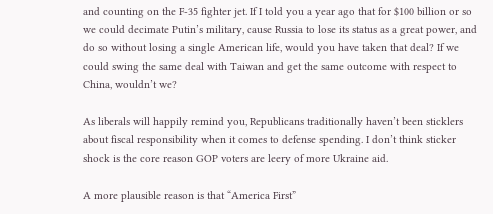and counting on the F-35 fighter jet. If I told you a year ago that for $100 billion or so we could decimate Putin’s military, cause Russia to lose its status as a great power, and do so without losing a single American life, would you have taken that deal? If we could swing the same deal with Taiwan and get the same outcome with respect to China, wouldn’t we?

As liberals will happily remind you, Republicans traditionally haven’t been sticklers about fiscal responsibility when it comes to defense spending. I don’t think sticker shock is the core reason GOP voters are leery of more Ukraine aid.

A more plausible reason is that “America First”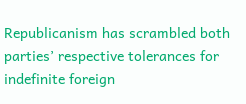Republicanism has scrambled both parties’ respective tolerances for indefinite foreign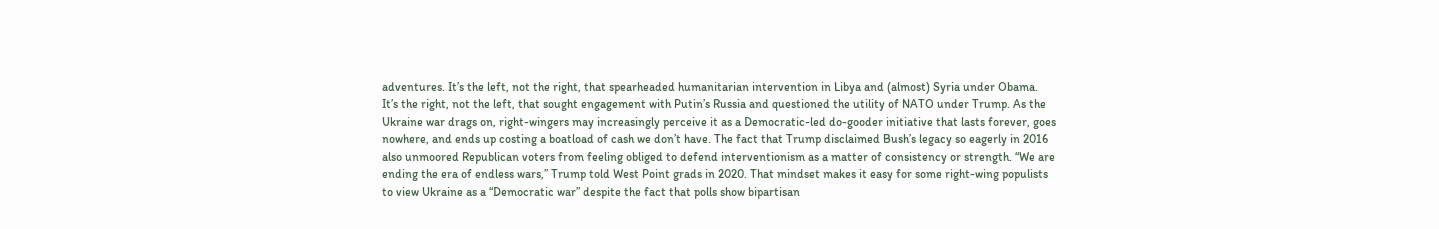adventures. It’s the left, not the right, that spearheaded humanitarian intervention in Libya and (almost) Syria under Obama. It’s the right, not the left, that sought engagement with Putin’s Russia and questioned the utility of NATO under Trump. As the Ukraine war drags on, right-wingers may increasingly perceive it as a Democratic-led do-gooder initiative that lasts forever, goes nowhere, and ends up costing a boatload of cash we don’t have. The fact that Trump disclaimed Bush’s legacy so eagerly in 2016 also unmoored Republican voters from feeling obliged to defend interventionism as a matter of consistency or strength. “We are ending the era of endless wars,” Trump told West Point grads in 2020. That mindset makes it easy for some right-wing populists to view Ukraine as a “Democratic war” despite the fact that polls show bipartisan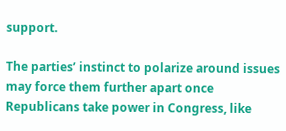support.

The parties’ instinct to polarize around issues may force them further apart once Republicans take power in Congress, like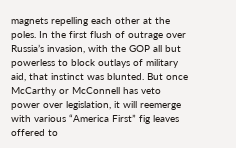magnets repelling each other at the poles. In the first flush of outrage over Russia’s invasion, with the GOP all but powerless to block outlays of military aid, that instinct was blunted. But once McCarthy or McConnell has veto power over legislation, it will reemerge with various “America First” fig leaves offered to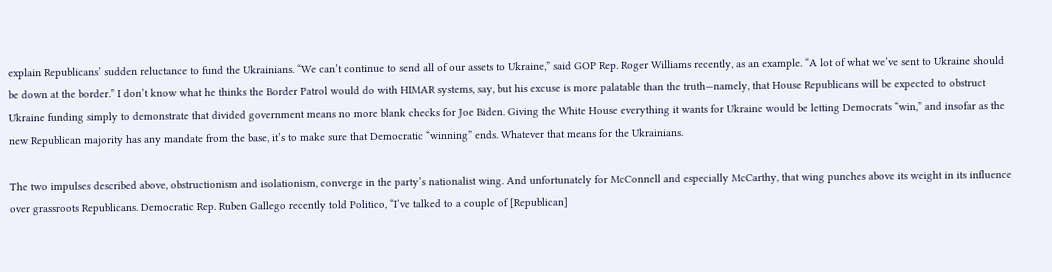explain Republicans’ sudden reluctance to fund the Ukrainians. “We can’t continue to send all of our assets to Ukraine,” said GOP Rep. Roger Williams recently, as an example. “A lot of what we’ve sent to Ukraine should be down at the border.” I don’t know what he thinks the Border Patrol would do with HIMAR systems, say, but his excuse is more palatable than the truth—namely, that House Republicans will be expected to obstruct Ukraine funding simply to demonstrate that divided government means no more blank checks for Joe Biden. Giving the White House everything it wants for Ukraine would be letting Democrats “win,” and insofar as the new Republican majority has any mandate from the base, it’s to make sure that Democratic “winning” ends. Whatever that means for the Ukrainians.

The two impulses described above, obstructionism and isolationism, converge in the party’s nationalist wing. And unfortunately for McConnell and especially McCarthy, that wing punches above its weight in its influence over grassroots Republicans. Democratic Rep. Ruben Gallego recently told Politico, “I’ve talked to a couple of [Republican]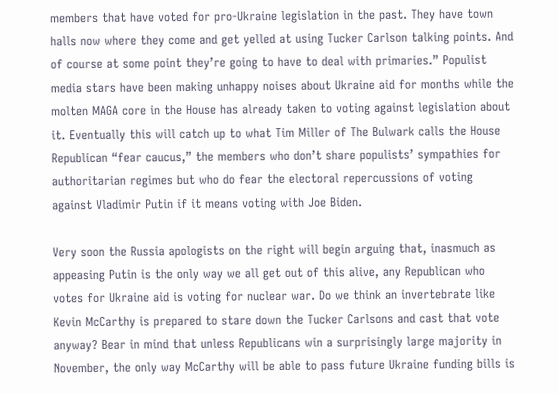members that have voted for pro-Ukraine legislation in the past. They have town halls now where they come and get yelled at using Tucker Carlson talking points. And of course at some point they’re going to have to deal with primaries.” Populist media stars have been making unhappy noises about Ukraine aid for months while the molten MAGA core in the House has already taken to voting against legislation about it. Eventually this will catch up to what Tim Miller of The Bulwark calls the House Republican “fear caucus,” the members who don’t share populists’ sympathies for authoritarian regimes but who do fear the electoral repercussions of voting against Vladimir Putin if it means voting with Joe Biden.

Very soon the Russia apologists on the right will begin arguing that, inasmuch as appeasing Putin is the only way we all get out of this alive, any Republican who votes for Ukraine aid is voting for nuclear war. Do we think an invertebrate like Kevin McCarthy is prepared to stare down the Tucker Carlsons and cast that vote anyway? Bear in mind that unless Republicans win a surprisingly large majority in November, the only way McCarthy will be able to pass future Ukraine funding bills is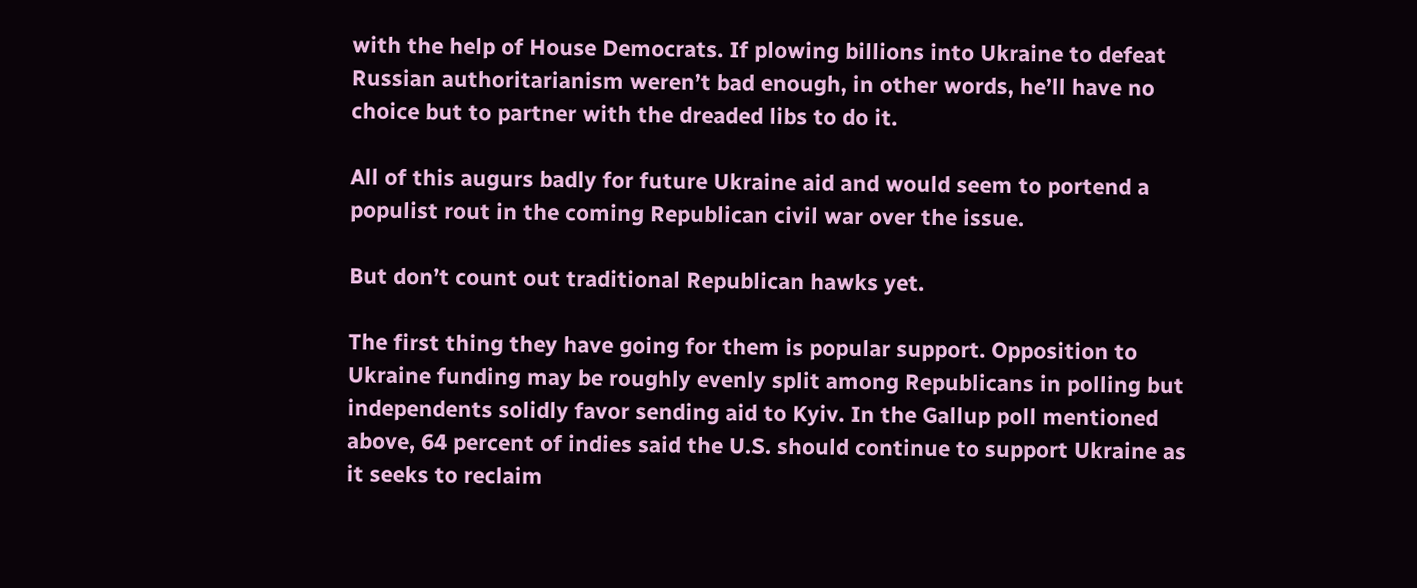with the help of House Democrats. If plowing billions into Ukraine to defeat Russian authoritarianism weren’t bad enough, in other words, he’ll have no choice but to partner with the dreaded libs to do it.

All of this augurs badly for future Ukraine aid and would seem to portend a populist rout in the coming Republican civil war over the issue.

But don’t count out traditional Republican hawks yet.

The first thing they have going for them is popular support. Opposition to Ukraine funding may be roughly evenly split among Republicans in polling but independents solidly favor sending aid to Kyiv. In the Gallup poll mentioned above, 64 percent of indies said the U.S. should continue to support Ukraine as it seeks to reclaim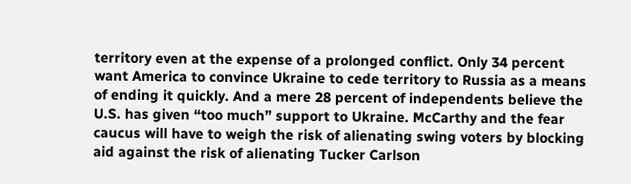territory even at the expense of a prolonged conflict. Only 34 percent want America to convince Ukraine to cede territory to Russia as a means of ending it quickly. And a mere 28 percent of independents believe the U.S. has given “too much” support to Ukraine. McCarthy and the fear caucus will have to weigh the risk of alienating swing voters by blocking aid against the risk of alienating Tucker Carlson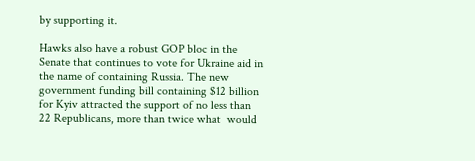by supporting it.

Hawks also have a robust GOP bloc in the Senate that continues to vote for Ukraine aid in the name of containing Russia. The new government funding bill containing $12 billion for Kyiv attracted the support of no less than 22 Republicans, more than twice what  would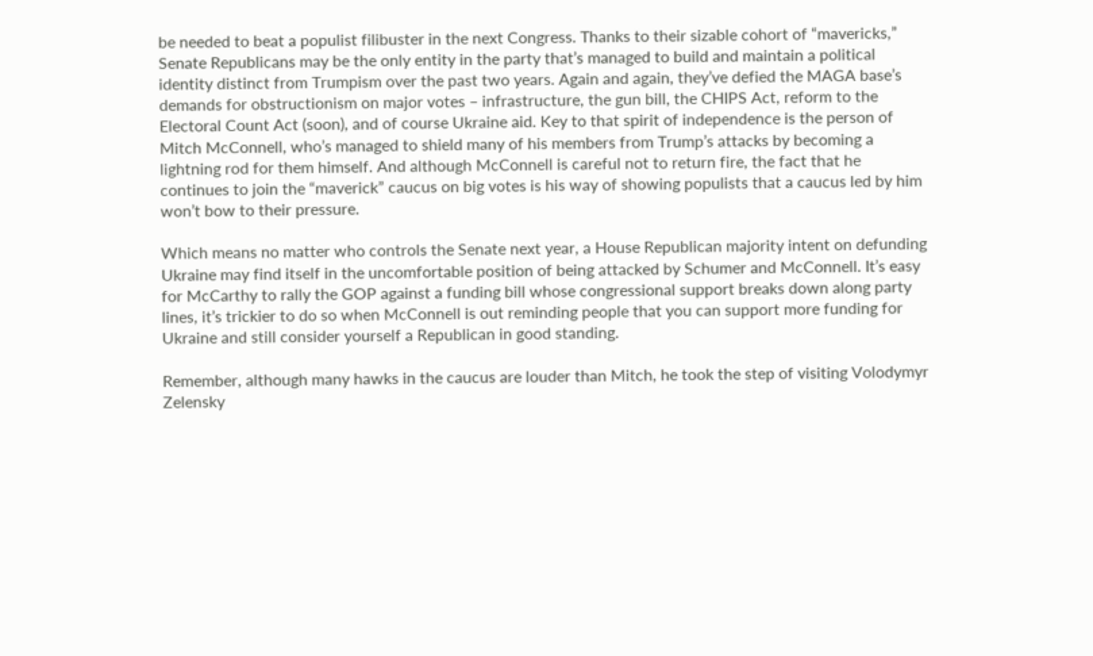be needed to beat a populist filibuster in the next Congress. Thanks to their sizable cohort of “mavericks,” Senate Republicans may be the only entity in the party that’s managed to build and maintain a political identity distinct from Trumpism over the past two years. Again and again, they’ve defied the MAGA base’s demands for obstructionism on major votes – infrastructure, the gun bill, the CHIPS Act, reform to the Electoral Count Act (soon), and of course Ukraine aid. Key to that spirit of independence is the person of Mitch McConnell, who’s managed to shield many of his members from Trump’s attacks by becoming a lightning rod for them himself. And although McConnell is careful not to return fire, the fact that he continues to join the “maverick” caucus on big votes is his way of showing populists that a caucus led by him won’t bow to their pressure.

Which means no matter who controls the Senate next year, a House Republican majority intent on defunding Ukraine may find itself in the uncomfortable position of being attacked by Schumer and McConnell. It’s easy for McCarthy to rally the GOP against a funding bill whose congressional support breaks down along party lines, it’s trickier to do so when McConnell is out reminding people that you can support more funding for Ukraine and still consider yourself a Republican in good standing.

Remember, although many hawks in the caucus are louder than Mitch, he took the step of visiting Volodymyr Zelensky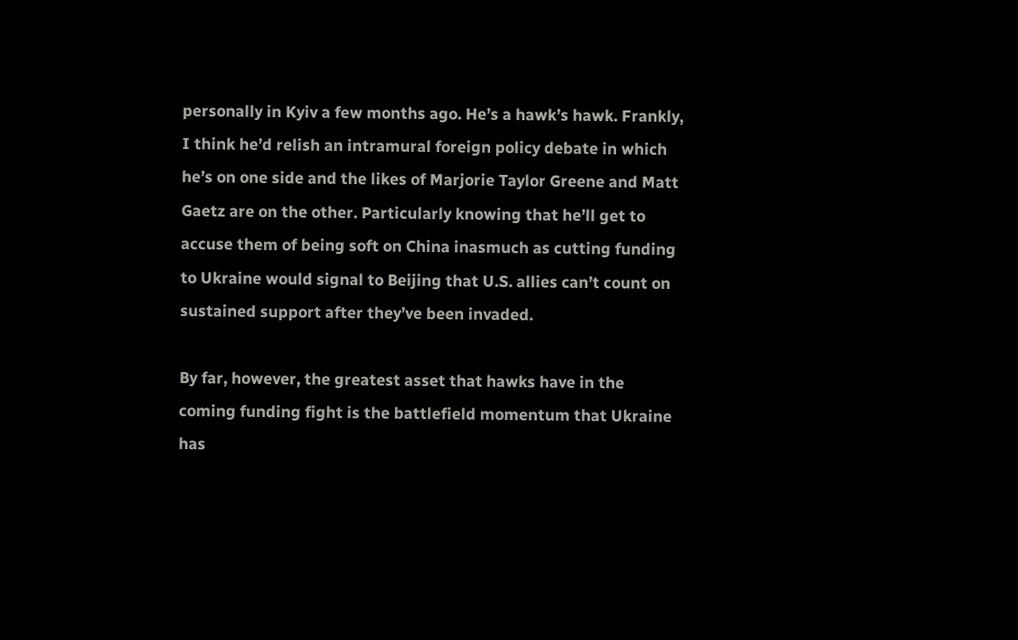personally in Kyiv a few months ago. He’s a hawk’s hawk. Frankly, I think he’d relish an intramural foreign policy debate in which he’s on one side and the likes of Marjorie Taylor Greene and Matt Gaetz are on the other. Particularly knowing that he’ll get to accuse them of being soft on China inasmuch as cutting funding to Ukraine would signal to Beijing that U.S. allies can’t count on sustained support after they’ve been invaded.

By far, however, the greatest asset that hawks have in the coming funding fight is the battlefield momentum that Ukraine has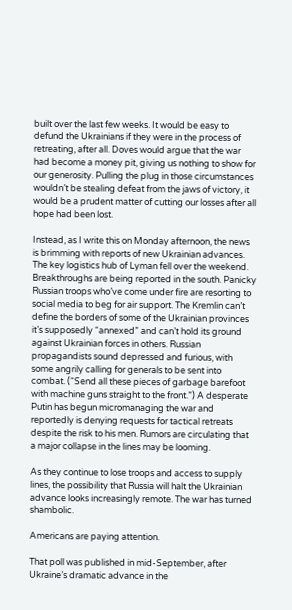built over the last few weeks. It would be easy to defund the Ukrainians if they were in the process of retreating, after all. Doves would argue that the war had become a money pit, giving us nothing to show for our generosity. Pulling the plug in those circumstances wouldn’t be stealing defeat from the jaws of victory, it would be a prudent matter of cutting our losses after all hope had been lost.

Instead, as I write this on Monday afternoon, the news is brimming with reports of new Ukrainian advances. The key logistics hub of Lyman fell over the weekend. Breakthroughs are being reported in the south. Panicky Russian troops who’ve come under fire are resorting to social media to beg for air support. The Kremlin can’t define the borders of some of the Ukrainian provinces it’s supposedly “annexed” and can’t hold its ground against Ukrainian forces in others. Russian propagandists sound depressed and furious, with some angrily calling for generals to be sent into combat. (“Send all these pieces of garbage barefoot with machine guns straight to the front.”) A desperate Putin has begun micromanaging the war and reportedly is denying requests for tactical retreats despite the risk to his men. Rumors are circulating that a major collapse in the lines may be looming.

As they continue to lose troops and access to supply lines, the possibility that Russia will halt the Ukrainian advance looks increasingly remote. The war has turned shambolic.

Americans are paying attention.

That poll was published in mid-September, after Ukraine’s dramatic advance in the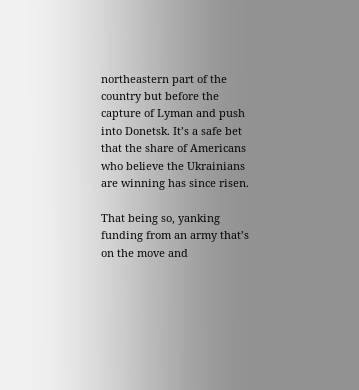northeastern part of the country but before the capture of Lyman and push into Donetsk. It’s a safe bet that the share of Americans who believe the Ukrainians are winning has since risen.

That being so, yanking funding from an army that’s on the move and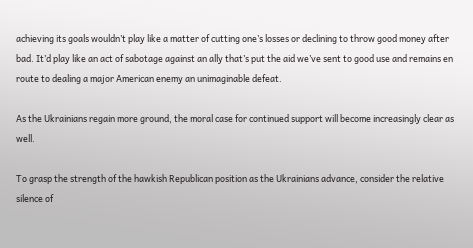achieving its goals wouldn’t play like a matter of cutting one’s losses or declining to throw good money after bad. It’d play like an act of sabotage against an ally that’s put the aid we’ve sent to good use and remains en route to dealing a major American enemy an unimaginable defeat.

As the Ukrainians regain more ground, the moral case for continued support will become increasingly clear as well.

To grasp the strength of the hawkish Republican position as the Ukrainians advance, consider the relative silence of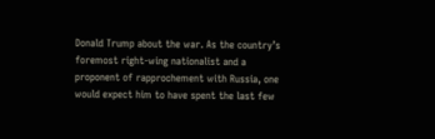Donald Trump about the war. As the country’s foremost right-wing nationalist and a proponent of rapprochement with Russia, one would expect him to have spent the last few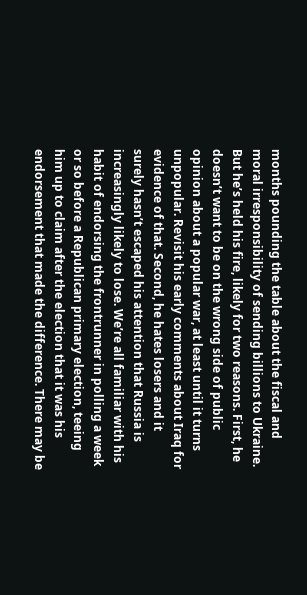months pounding the table about the fiscal and moral irresponsibility of sending billions to Ukraine. But he’s held his fire, likely for two reasons. First, he doesn’t want to be on the wrong side of public opinion about a popular war, at least until it turns unpopular. Revisit his early comments about Iraq for evidence of that. Second, he hates losers and it surely hasn’t escaped his attention that Russia is increasingly likely to lose. We’re all familiar with his habit of endorsing the frontrunner in polling a week or so before a Republican primary election, teeing him up to claim after the election that it was his endorsement that made the difference. There may be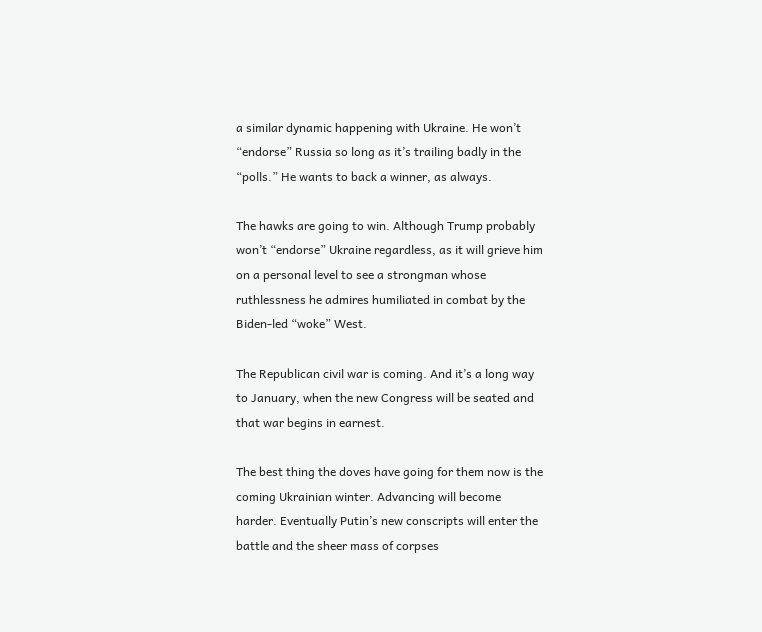a similar dynamic happening with Ukraine. He won’t “endorse” Russia so long as it’s trailing badly in the “polls.” He wants to back a winner, as always.

The hawks are going to win. Although Trump probably won’t “endorse” Ukraine regardless, as it will grieve him on a personal level to see a strongman whose ruthlessness he admires humiliated in combat by the Biden-led “woke” West.

The Republican civil war is coming. And it’s a long way to January, when the new Congress will be seated and that war begins in earnest.

The best thing the doves have going for them now is the coming Ukrainian winter. Advancing will become harder. Eventually Putin’s new conscripts will enter the battle and the sheer mass of corpses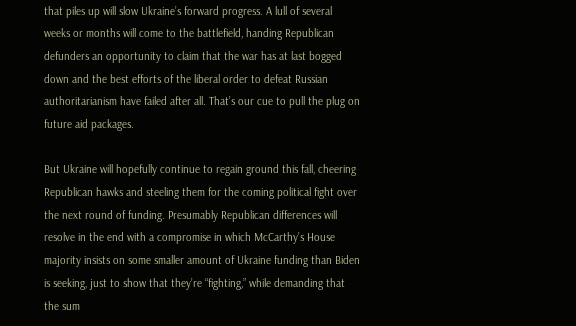that piles up will slow Ukraine’s forward progress. A lull of several weeks or months will come to the battlefield, handing Republican defunders an opportunity to claim that the war has at last bogged down and the best efforts of the liberal order to defeat Russian authoritarianism have failed after all. That’s our cue to pull the plug on future aid packages.

But Ukraine will hopefully continue to regain ground this fall, cheering Republican hawks and steeling them for the coming political fight over the next round of funding. Presumably Republican differences will resolve in the end with a compromise in which McCarthy’s House majority insists on some smaller amount of Ukraine funding than Biden is seeking, just to show that they’re “fighting,” while demanding that the sum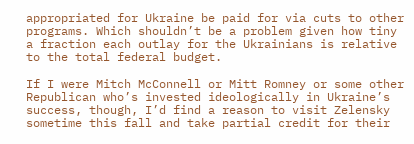appropriated for Ukraine be paid for via cuts to other programs. Which shouldn’t be a problem given how tiny a fraction each outlay for the Ukrainians is relative to the total federal budget.

If I were Mitch McConnell or Mitt Romney or some other Republican who’s invested ideologically in Ukraine’s success, though, I’d find a reason to visit Zelensky sometime this fall and take partial credit for their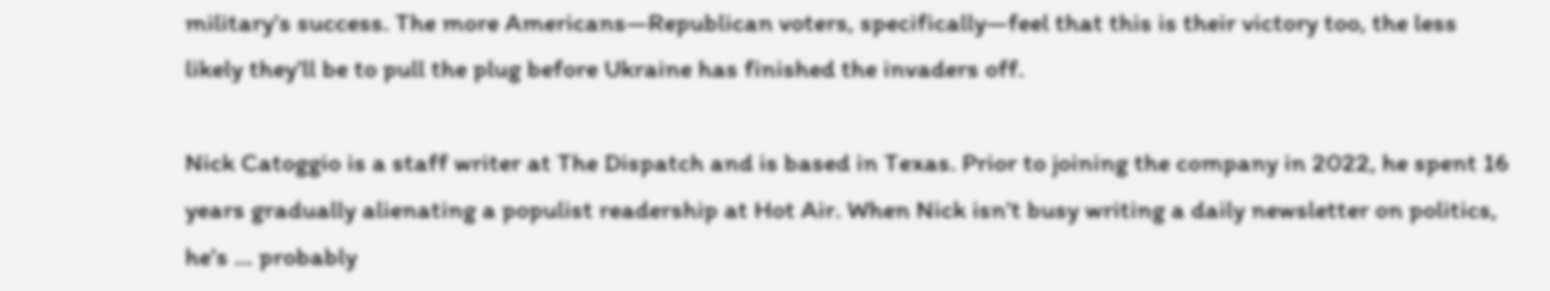military’s success. The more Americans—Republican voters, specifically—feel that this is their victory too, the less likely they’ll be to pull the plug before Ukraine has finished the invaders off.

Nick Catoggio is a staff writer at The Dispatch and is based in Texas. Prior to joining the company in 2022, he spent 16 years gradually alienating a populist readership at Hot Air. When Nick isn’t busy writing a daily newsletter on politics, he’s … probably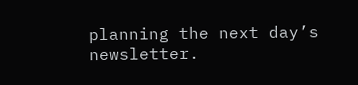planning the next day’s newsletter.